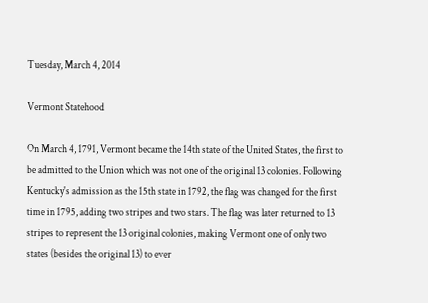Tuesday, March 4, 2014

Vermont Statehood

On March 4, 1791, Vermont became the 14th state of the United States, the first to be admitted to the Union which was not one of the original 13 colonies. Following Kentucky's admission as the 15th state in 1792, the flag was changed for the first time in 1795, adding two stripes and two stars. The flag was later returned to 13 stripes to represent the 13 original colonies, making Vermont one of only two states (besides the original 13) to ever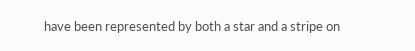have been represented by both a star and a stripe on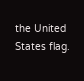the United States flag.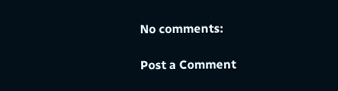No comments:

Post a Comment